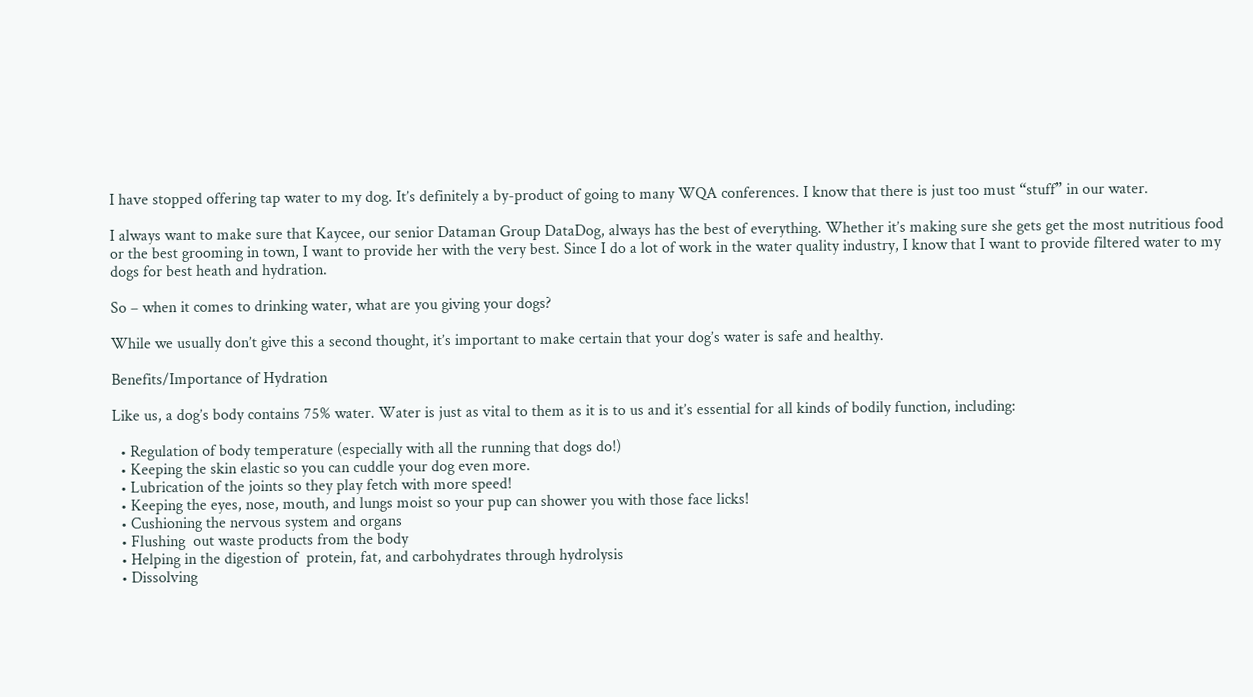I have stopped offering tap water to my dog. It’s definitely a by-product of going to many WQA conferences. I know that there is just too must “stuff” in our water.

I always want to make sure that Kaycee, our senior Dataman Group DataDog, always has the best of everything. Whether it’s making sure she gets get the most nutritious food or the best grooming in town, I want to provide her with the very best. Since I do a lot of work in the water quality industry, I know that I want to provide filtered water to my dogs for best heath and hydration.

So – when it comes to drinking water, what are you giving your dogs?

While we usually don’t give this a second thought, it’s important to make certain that your dog’s water is safe and healthy.

Benefits/Importance of Hydration

Like us, a dog’s body contains 75% water. Water is just as vital to them as it is to us and it’s essential for all kinds of bodily function, including:

  • Regulation of body temperature (especially with all the running that dogs do!)
  • Keeping the skin elastic so you can cuddle your dog even more.
  • Lubrication of the joints so they play fetch with more speed!
  • Keeping the eyes, nose, mouth, and lungs moist so your pup can shower you with those face licks!
  • Cushioning the nervous system and organs
  • Flushing  out waste products from the body
  • Helping in the digestion of  protein, fat, and carbohydrates through hydrolysis
  • Dissolving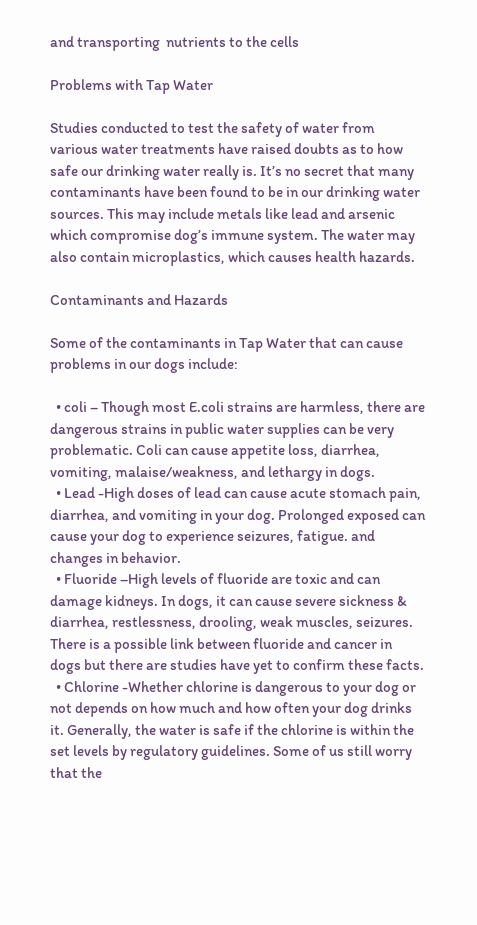and transporting  nutrients to the cells

Problems with Tap Water

Studies conducted to test the safety of water from various water treatments have raised doubts as to how safe our drinking water really is. It’s no secret that many contaminants have been found to be in our drinking water sources. This may include metals like lead and arsenic which compromise dog’s immune system. The water may also contain microplastics, which causes health hazards.

Contaminants and Hazards

Some of the contaminants in Tap Water that can cause problems in our dogs include:

  • coli – Though most E.coli strains are harmless, there are dangerous strains in public water supplies can be very problematic. Coli can cause appetite loss, diarrhea, vomiting, malaise/weakness, and lethargy in dogs.
  • Lead -High doses of lead can cause acute stomach pain, diarrhea, and vomiting in your dog. Prolonged exposed can cause your dog to experience seizures, fatigue. and changes in behavior.
  • Fluoride –High levels of fluoride are toxic and can damage kidneys. In dogs, it can cause severe sickness & diarrhea, restlessness, drooling, weak muscles, seizures. There is a possible link between fluoride and cancer in dogs but there are studies have yet to confirm these facts.
  • Chlorine -Whether chlorine is dangerous to your dog or not depends on how much and how often your dog drinks it. Generally, the water is safe if the chlorine is within the set levels by regulatory guidelines. Some of us still worry that the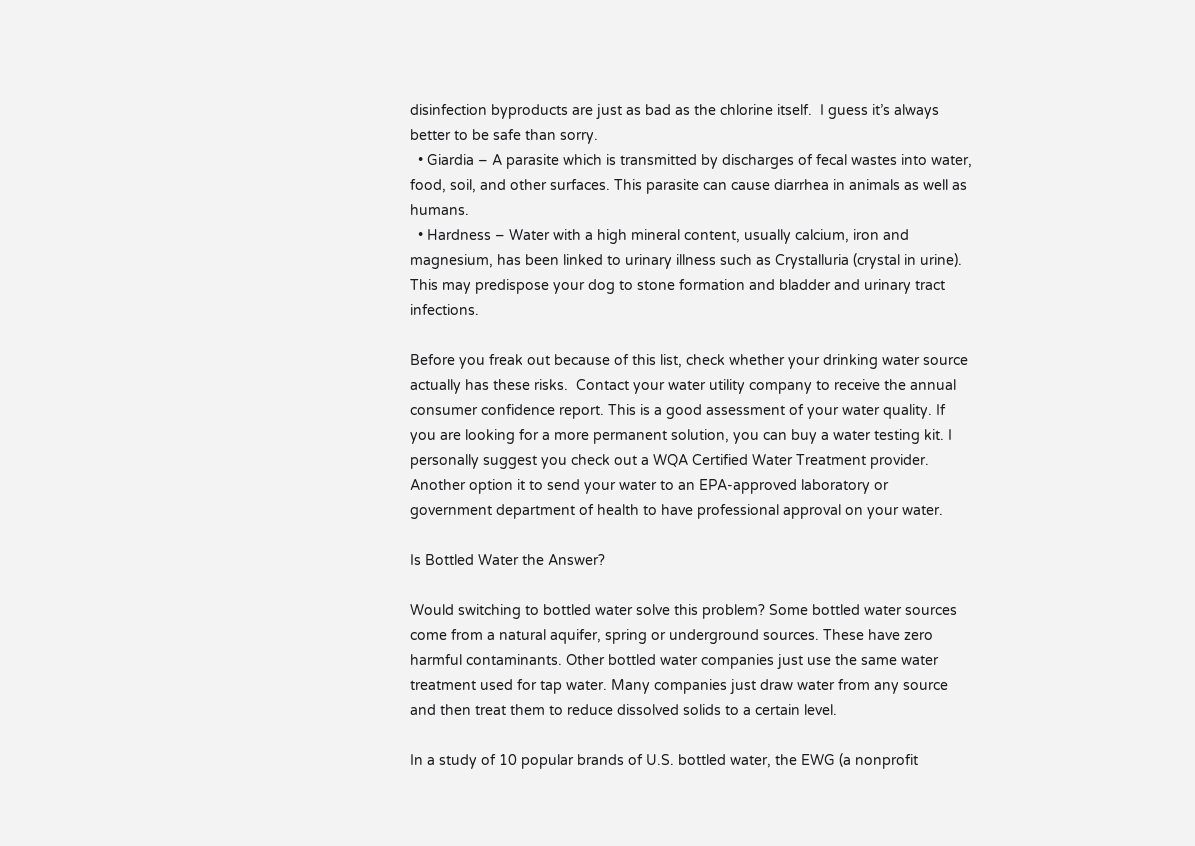disinfection byproducts are just as bad as the chlorine itself.  I guess it’s always better to be safe than sorry.
  • Giardia – A parasite which is transmitted by discharges of fecal wastes into water, food, soil, and other surfaces. This parasite can cause diarrhea in animals as well as humans.
  • Hardness – Water with a high mineral content, usually calcium, iron and magnesium, has been linked to urinary illness such as Crystalluria (crystal in urine). This may predispose your dog to stone formation and bladder and urinary tract infections.

Before you freak out because of this list, check whether your drinking water source actually has these risks.  Contact your water utility company to receive the annual consumer confidence report. This is a good assessment of your water quality. If you are looking for a more permanent solution, you can buy a water testing kit. I personally suggest you check out a WQA Certified Water Treatment provider.   Another option it to send your water to an EPA-approved laboratory or government department of health to have professional approval on your water.

Is Bottled Water the Answer?

Would switching to bottled water solve this problem? Some bottled water sources come from a natural aquifer, spring or underground sources. These have zero harmful contaminants. Other bottled water companies just use the same water treatment used for tap water. Many companies just draw water from any source and then treat them to reduce dissolved solids to a certain level.

In a study of 10 popular brands of U.S. bottled water, the EWG (a nonprofit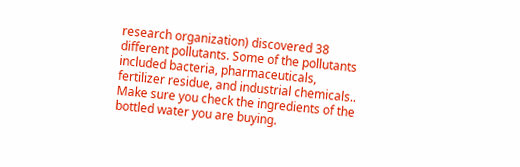research organization) discovered 38 different pollutants. Some of the pollutants included bacteria, pharmaceuticals, fertilizer residue, and industrial chemicals..  Make sure you check the ingredients of the bottled water you are buying.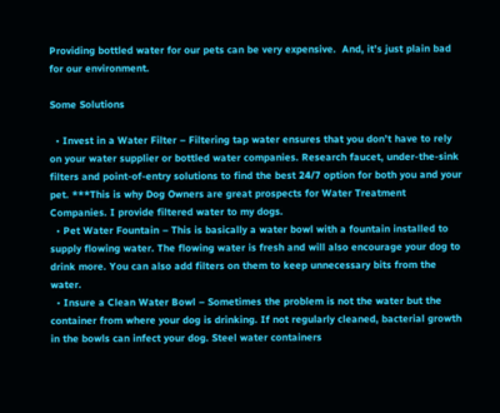Providing bottled water for our pets can be very expensive.  And, it’s just plain bad for our environment.

Some Solutions

  • Invest in a Water Filter – Filtering tap water ensures that you don’t have to rely on your water supplier or bottled water companies. Research faucet, under-the-sink filters and point-of-entry solutions to find the best 24/7 option for both you and your pet. ***This is why Dog Owners are great prospects for Water Treatment Companies. I provide filtered water to my dogs.
  • Pet Water Fountain – This is basically a water bowl with a fountain installed to supply flowing water. The flowing water is fresh and will also encourage your dog to drink more. You can also add filters on them to keep unnecessary bits from the water.
  • Insure a Clean Water Bowl – Sometimes the problem is not the water but the container from where your dog is drinking. If not regularly cleaned, bacterial growth in the bowls can infect your dog. Steel water containers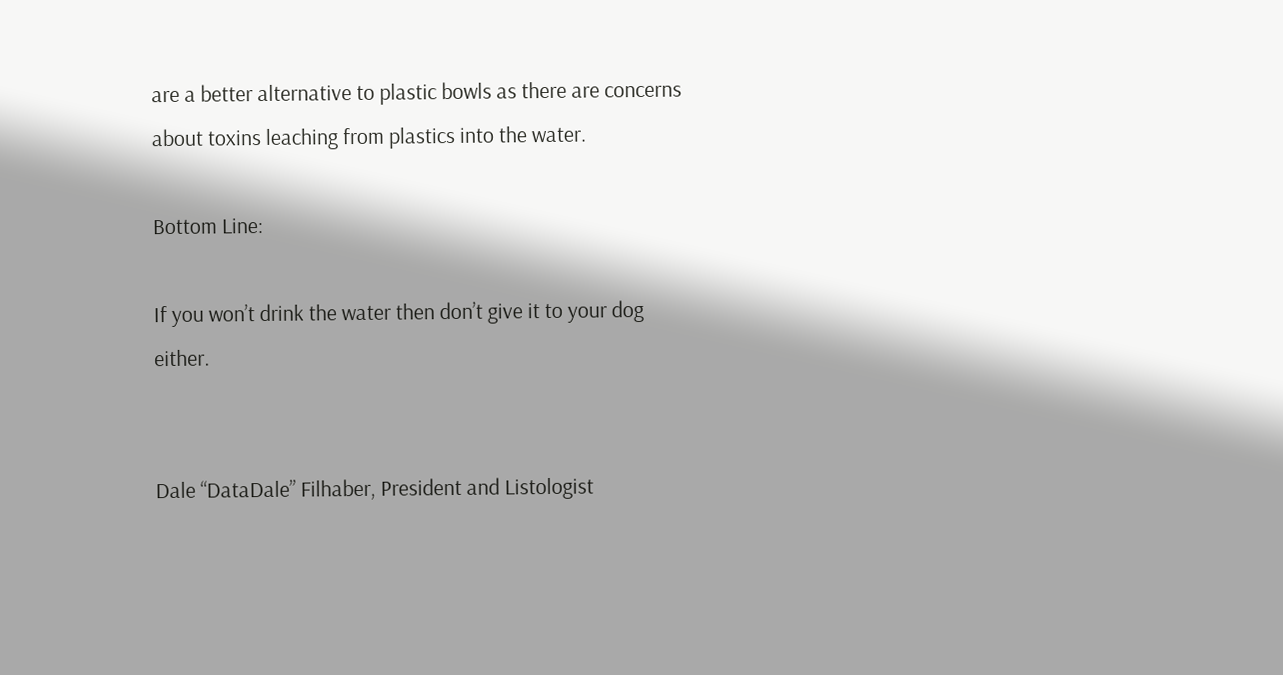are a better alternative to plastic bowls as there are concerns about toxins leaching from plastics into the water.

Bottom Line:

If you won’t drink the water then don’t give it to your dog either.


Dale “DataDale” Filhaber, President and Listologist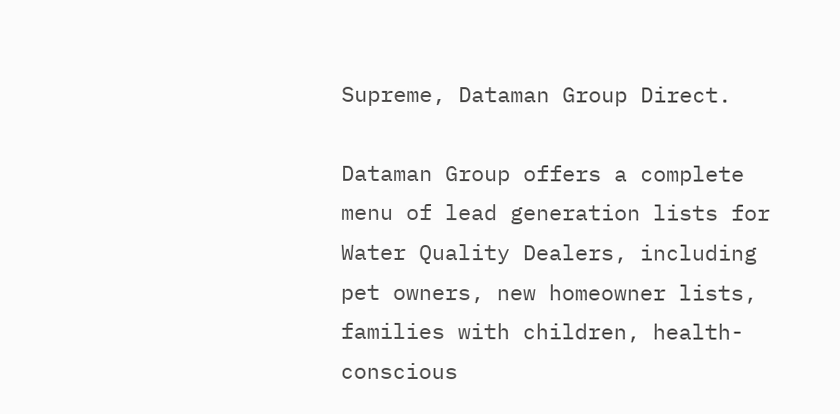Supreme, Dataman Group Direct.

Dataman Group offers a complete menu of lead generation lists for Water Quality Dealers, including pet owners, new homeowner lists, families with children, health-conscious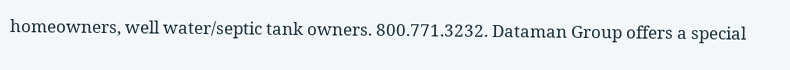homeowners, well water/septic tank owners. 800.771.3232. Dataman Group offers a special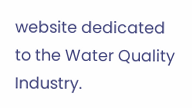website dedicated to the Water Quality Industry.